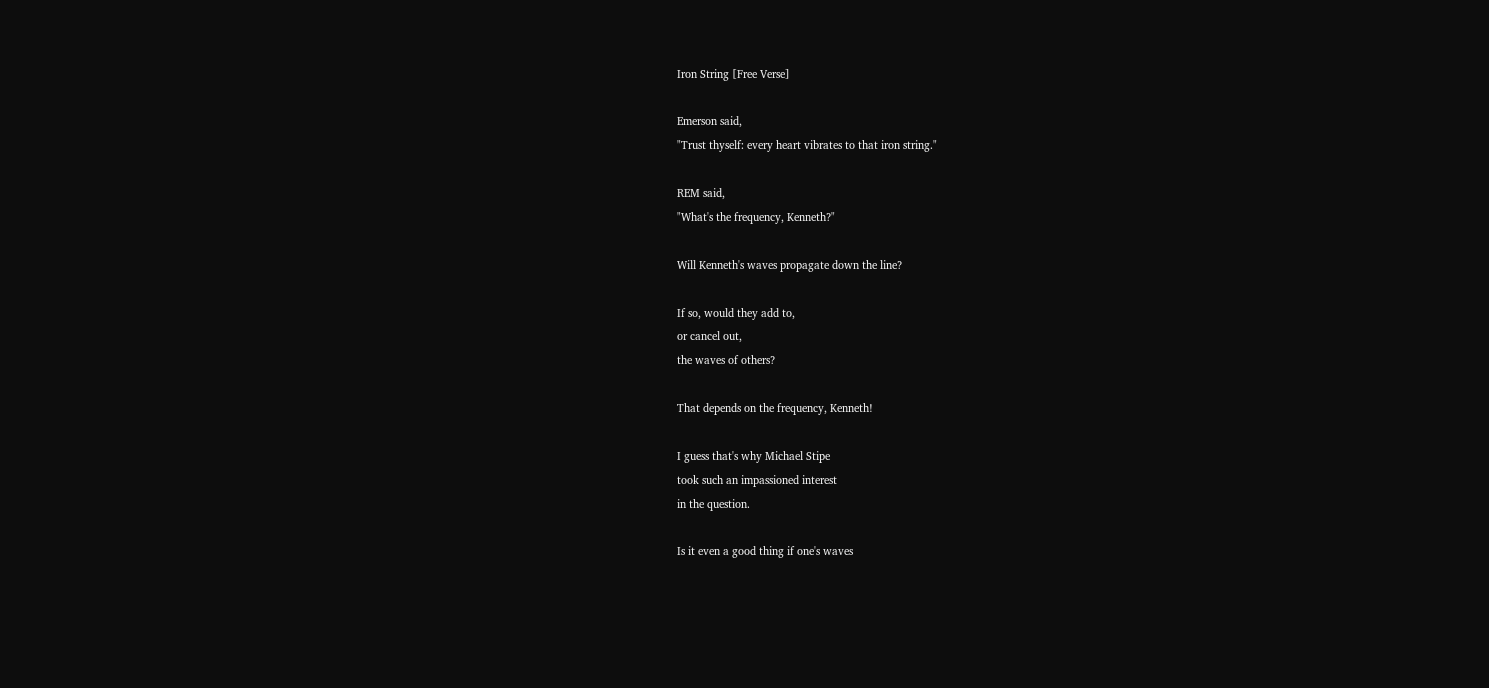Iron String [Free Verse]

Emerson said,
"Trust thyself: every heart vibrates to that iron string."

REM said,
"What's the frequency, Kenneth?"

Will Kenneth's waves propagate down the line?

If so, would they add to,
or cancel out,
the waves of others?

That depends on the frequency, Kenneth!

I guess that's why Michael Stipe
took such an impassioned interest
in the question.

Is it even a good thing if one's waves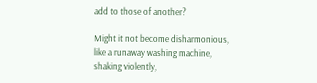add to those of another?

Might it not become disharmonious,
like a runaway washing machine,
shaking violently,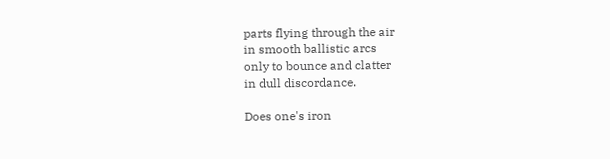parts flying through the air
in smooth ballistic arcs
only to bounce and clatter
in dull discordance.

Does one's iron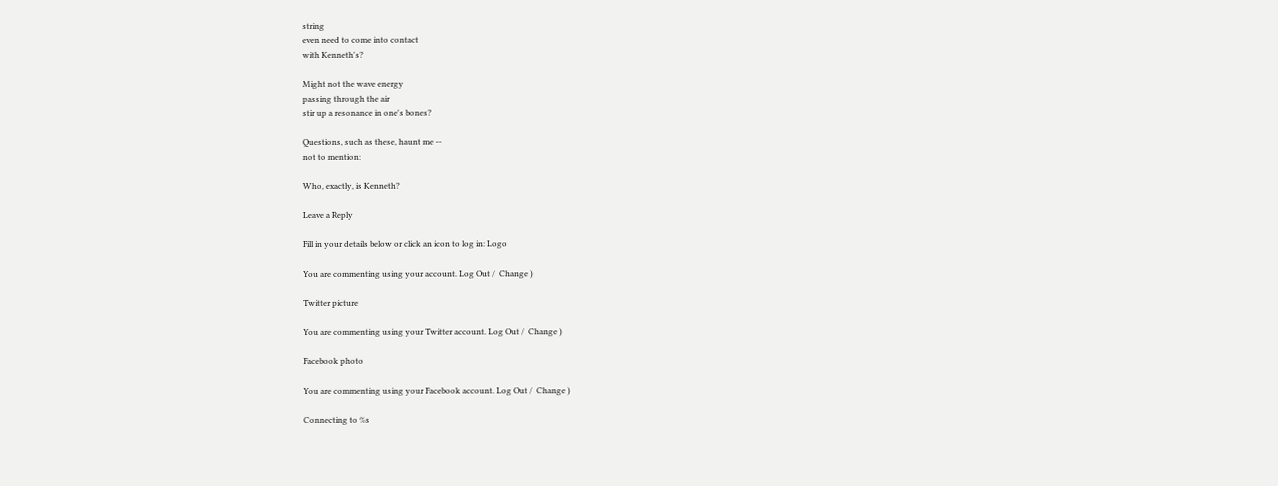string
even need to come into contact
with Kenneth's?

Might not the wave energy
passing through the air
stir up a resonance in one's bones?

Questions, such as these, haunt me --
not to mention:

Who, exactly, is Kenneth?

Leave a Reply

Fill in your details below or click an icon to log in: Logo

You are commenting using your account. Log Out /  Change )

Twitter picture

You are commenting using your Twitter account. Log Out /  Change )

Facebook photo

You are commenting using your Facebook account. Log Out /  Change )

Connecting to %s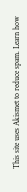This site uses Akismet to reduce spam. Learn how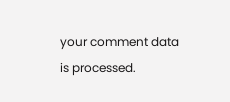your comment data is processed.